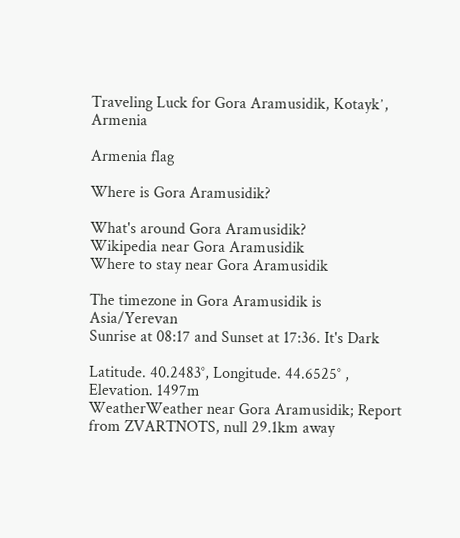Traveling Luck for Gora Aramusidik, Kotaykʼ, Armenia

Armenia flag

Where is Gora Aramusidik?

What's around Gora Aramusidik?
Wikipedia near Gora Aramusidik
Where to stay near Gora Aramusidik

The timezone in Gora Aramusidik is Asia/Yerevan
Sunrise at 08:17 and Sunset at 17:36. It's Dark

Latitude. 40.2483°, Longitude. 44.6525° , Elevation. 1497m
WeatherWeather near Gora Aramusidik; Report from ZVARTNOTS, null 29.1km away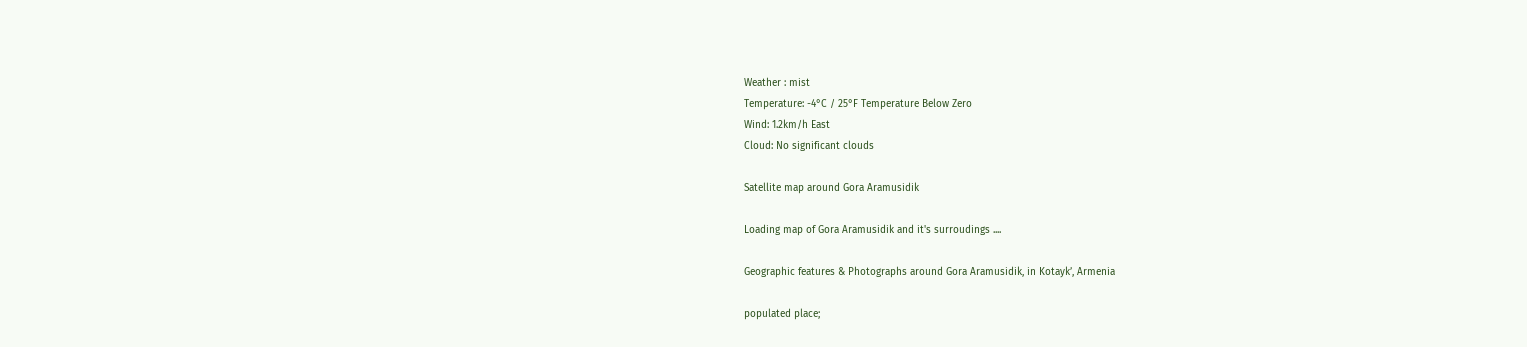Weather : mist
Temperature: -4°C / 25°F Temperature Below Zero
Wind: 1.2km/h East
Cloud: No significant clouds

Satellite map around Gora Aramusidik

Loading map of Gora Aramusidik and it's surroudings ....

Geographic features & Photographs around Gora Aramusidik, in Kotaykʼ, Armenia

populated place;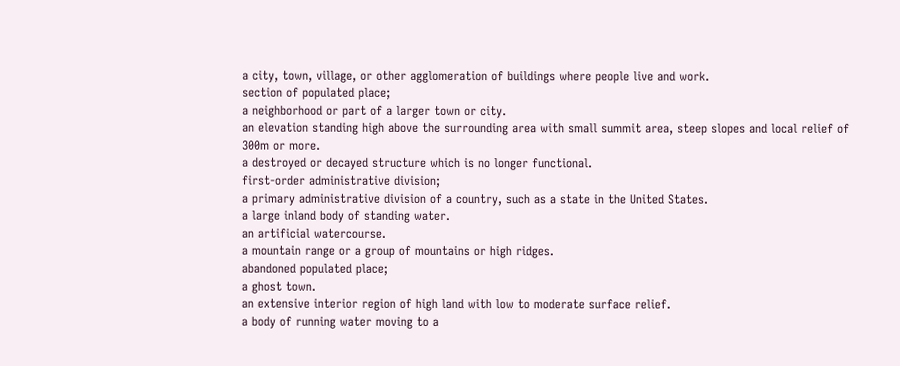a city, town, village, or other agglomeration of buildings where people live and work.
section of populated place;
a neighborhood or part of a larger town or city.
an elevation standing high above the surrounding area with small summit area, steep slopes and local relief of 300m or more.
a destroyed or decayed structure which is no longer functional.
first-order administrative division;
a primary administrative division of a country, such as a state in the United States.
a large inland body of standing water.
an artificial watercourse.
a mountain range or a group of mountains or high ridges.
abandoned populated place;
a ghost town.
an extensive interior region of high land with low to moderate surface relief.
a body of running water moving to a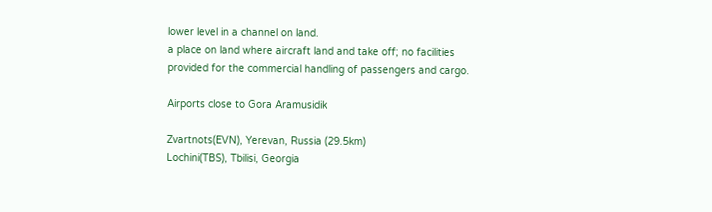lower level in a channel on land.
a place on land where aircraft land and take off; no facilities provided for the commercial handling of passengers and cargo.

Airports close to Gora Aramusidik

Zvartnots(EVN), Yerevan, Russia (29.5km)
Lochini(TBS), Tbilisi, Georgia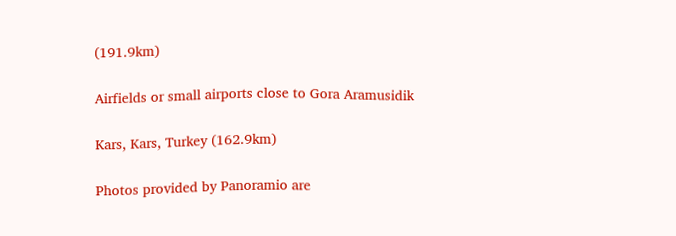(191.9km)

Airfields or small airports close to Gora Aramusidik

Kars, Kars, Turkey (162.9km)

Photos provided by Panoramio are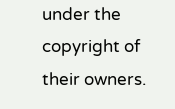under the copyright of their owners.